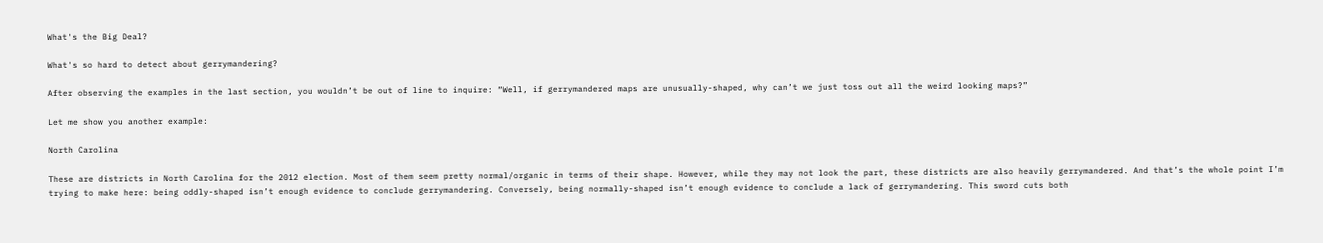What's the Big Deal?

What's so hard to detect about gerrymandering?

After observing the examples in the last section, you wouldn’t be out of line to inquire: “Well, if gerrymandered maps are unusually-shaped, why can’t we just toss out all the weird looking maps?”

Let me show you another example:

North Carolina

These are districts in North Carolina for the 2012 election. Most of them seem pretty normal/organic in terms of their shape. However, while they may not look the part, these districts are also heavily gerrymandered. And that’s the whole point I’m trying to make here: being oddly-shaped isn’t enough evidence to conclude gerrymandering. Conversely, being normally-shaped isn’t enough evidence to conclude a lack of gerrymandering. This sword cuts both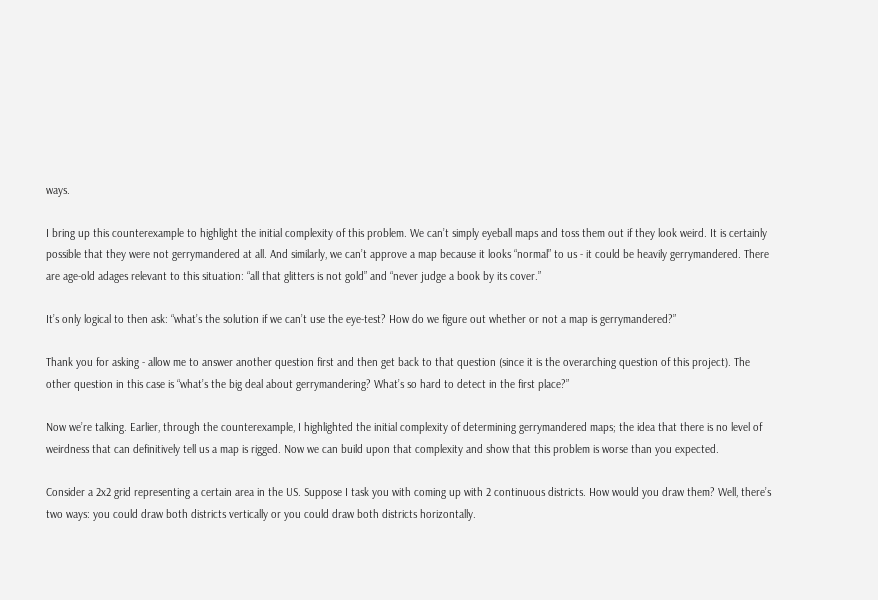ways.

I bring up this counterexample to highlight the initial complexity of this problem. We can’t simply eyeball maps and toss them out if they look weird. It is certainly possible that they were not gerrymandered at all. And similarly, we can’t approve a map because it looks “normal” to us - it could be heavily gerrymandered. There are age-old adages relevant to this situation: “all that glitters is not gold” and “never judge a book by its cover.”

It’s only logical to then ask: “what’s the solution if we can’t use the eye-test? How do we figure out whether or not a map is gerrymandered?”

Thank you for asking - allow me to answer another question first and then get back to that question (since it is the overarching question of this project). The other question in this case is “what’s the big deal about gerrymandering? What’s so hard to detect in the first place?”

Now we’re talking. Earlier, through the counterexample, I highlighted the initial complexity of determining gerrymandered maps; the idea that there is no level of weirdness that can definitively tell us a map is rigged. Now we can build upon that complexity and show that this problem is worse than you expected.

Consider a 2x2 grid representing a certain area in the US. Suppose I task you with coming up with 2 continuous districts. How would you draw them? Well, there’s two ways: you could draw both districts vertically or you could draw both districts horizontally.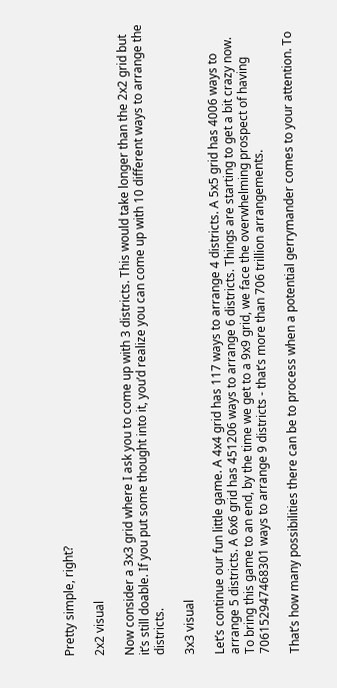Pretty simple, right?

2x2 visual

Now consider a 3x3 grid where I ask you to come up with 3 districts. This would take longer than the 2x2 grid but it’s still doable. If you put some thought into it, you’d realize you can come up with 10 different ways to arrange the districts.

3x3 visual

Let’s continue our fun little game. A 4x4 grid has 117 ways to arrange 4 districts. A 5x5 grid has 4006 ways to arrange 5 districts. A 6x6 grid has 451206 ways to arrange 6 districts. Things are starting to get a bit crazy now. To bring this game to an end, by the time we get to a 9x9 grid, we face the overwhelming prospect of having 706152947468301 ways to arrange 9 districts - that’s more than 706 trillion arrangements.

That’s how many possibilities there can be to process when a potential gerrymander comes to your attention. To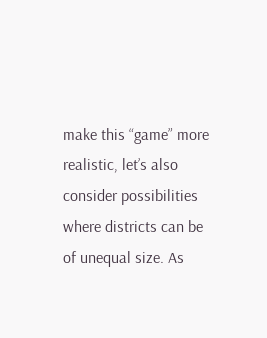make this “game” more realistic, let’s also consider possibilities where districts can be of unequal size. As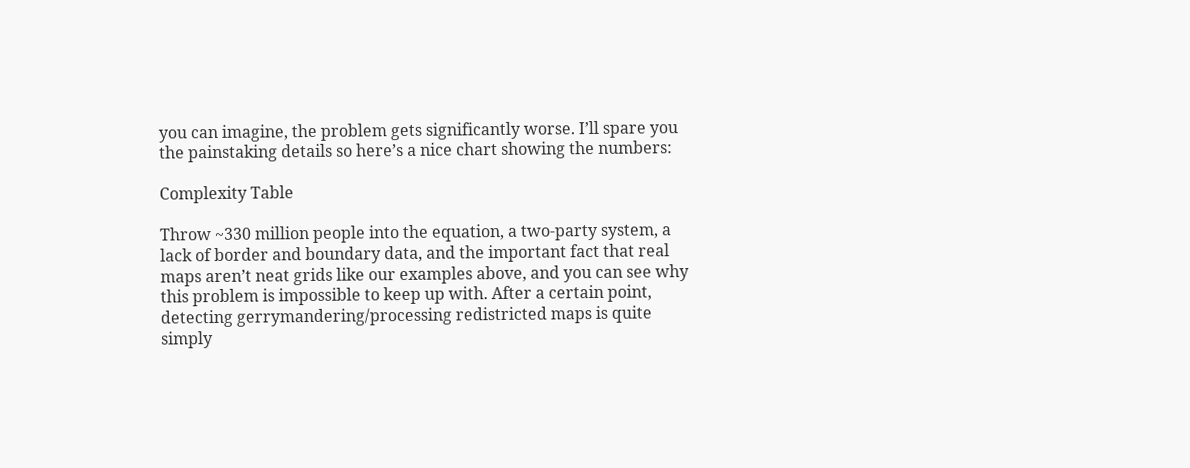you can imagine, the problem gets significantly worse. I’ll spare you the painstaking details so here’s a nice chart showing the numbers:

Complexity Table

Throw ~330 million people into the equation, a two-party system, a lack of border and boundary data, and the important fact that real maps aren’t neat grids like our examples above, and you can see why this problem is impossible to keep up with. After a certain point, detecting gerrymandering/processing redistricted maps is quite simply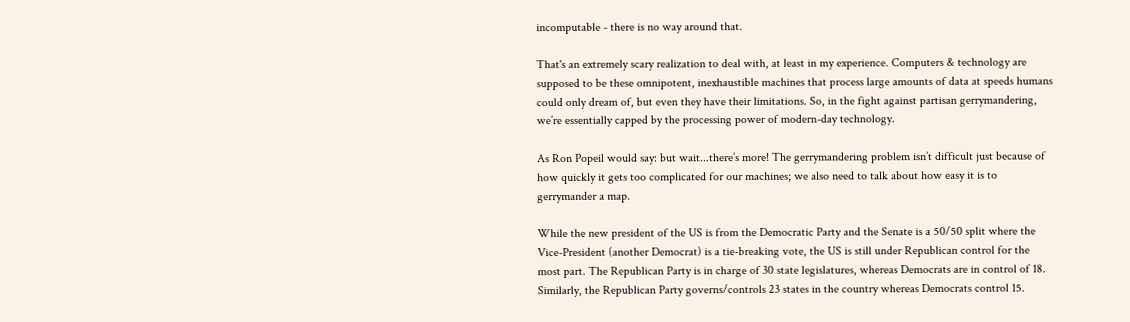incomputable - there is no way around that.

That's an extremely scary realization to deal with, at least in my experience. Computers & technology are supposed to be these omnipotent, inexhaustible machines that process large amounts of data at speeds humans could only dream of, but even they have their limitations. So, in the fight against partisan gerrymandering, we’re essentially capped by the processing power of modern-day technology.

As Ron Popeil would say: but wait...there’s more! The gerrymandering problem isn’t difficult just because of how quickly it gets too complicated for our machines; we also need to talk about how easy it is to gerrymander a map.

While the new president of the US is from the Democratic Party and the Senate is a 50/50 split where the Vice-President (another Democrat) is a tie-breaking vote, the US is still under Republican control for the most part. The Republican Party is in charge of 30 state legislatures, whereas Democrats are in control of 18. Similarly, the Republican Party governs/controls 23 states in the country whereas Democrats control 15.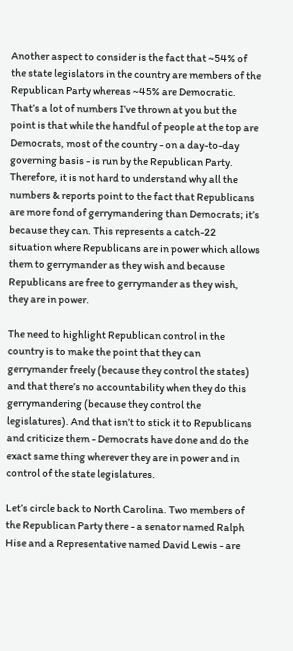Another aspect to consider is the fact that ~54% of the state legislators in the country are members of the Republican Party whereas ~45% are Democratic. That’s a lot of numbers I’ve thrown at you but the point is that while the handful of people at the top are Democrats, most of the country - on a day-to-day governing basis - is run by the Republican Party. Therefore, it is not hard to understand why all the numbers & reports point to the fact that Republicans are more fond of gerrymandering than Democrats; it’s because they can. This represents a catch-22 situation where Republicans are in power which allows them to gerrymander as they wish and because Republicans are free to gerrymander as they wish, they are in power.

The need to highlight Republican control in the country is to make the point that they can gerrymander freely (because they control the states) and that there’s no accountability when they do this gerrymandering (because they control the legislatures). And that isn’t to stick it to Republicans and criticize them - Democrats have done and do the exact same thing wherever they are in power and in control of the state legislatures.

Let’s circle back to North Carolina. Two members of the Republican Party there - a senator named Ralph Hise and a Representative named David Lewis - are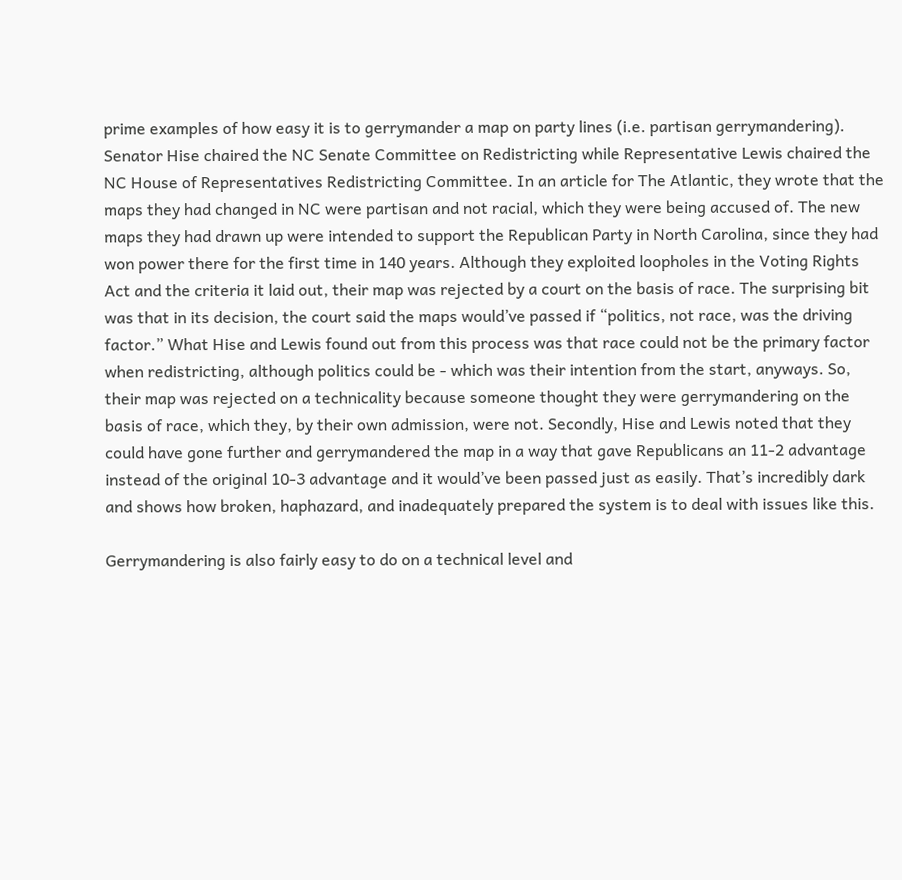prime examples of how easy it is to gerrymander a map on party lines (i.e. partisan gerrymandering). Senator Hise chaired the NC Senate Committee on Redistricting while Representative Lewis chaired the NC House of Representatives Redistricting Committee. In an article for The Atlantic, they wrote that the maps they had changed in NC were partisan and not racial, which they were being accused of. The new maps they had drawn up were intended to support the Republican Party in North Carolina, since they had won power there for the first time in 140 years. Although they exploited loopholes in the Voting Rights Act and the criteria it laid out, their map was rejected by a court on the basis of race. The surprising bit was that in its decision, the court said the maps would’ve passed if “politics, not race, was the driving factor.” What Hise and Lewis found out from this process was that race could not be the primary factor when redistricting, although politics could be - which was their intention from the start, anyways. So, their map was rejected on a technicality because someone thought they were gerrymandering on the basis of race, which they, by their own admission, were not. Secondly, Hise and Lewis noted that they could have gone further and gerrymandered the map in a way that gave Republicans an 11-2 advantage instead of the original 10-3 advantage and it would’ve been passed just as easily. That’s incredibly dark and shows how broken, haphazard, and inadequately prepared the system is to deal with issues like this.

Gerrymandering is also fairly easy to do on a technical level and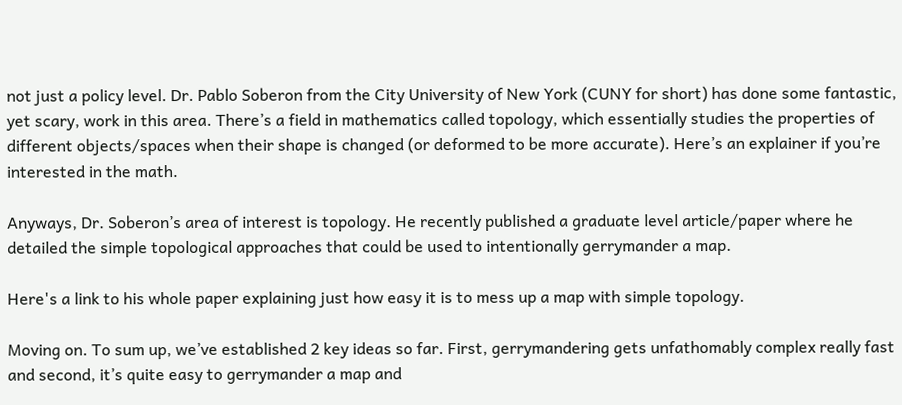not just a policy level. Dr. Pablo Soberon from the City University of New York (CUNY for short) has done some fantastic, yet scary, work in this area. There’s a field in mathematics called topology, which essentially studies the properties of different objects/spaces when their shape is changed (or deformed to be more accurate). Here’s an explainer if you’re interested in the math.

Anyways, Dr. Soberon’s area of interest is topology. He recently published a graduate level article/paper where he detailed the simple topological approaches that could be used to intentionally gerrymander a map.

Here's a link to his whole paper explaining just how easy it is to mess up a map with simple topology.

Moving on. To sum up, we’ve established 2 key ideas so far. First, gerrymandering gets unfathomably complex really fast and second, it’s quite easy to gerrymander a map and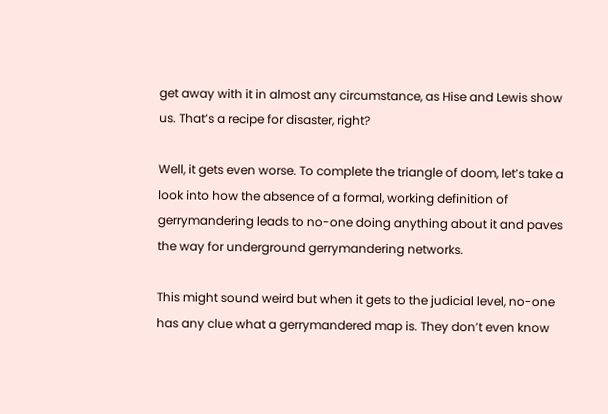get away with it in almost any circumstance, as Hise and Lewis show us. That’s a recipe for disaster, right?

Well, it gets even worse. To complete the triangle of doom, let’s take a look into how the absence of a formal, working definition of gerrymandering leads to no-one doing anything about it and paves the way for underground gerrymandering networks.

This might sound weird but when it gets to the judicial level, no-one has any clue what a gerrymandered map is. They don’t even know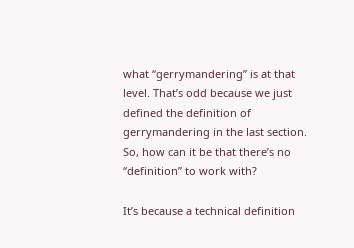what “gerrymandering” is at that level. That’s odd because we just defined the definition of gerrymandering in the last section. So, how can it be that there’s no “definition” to work with?

It’s because a technical definition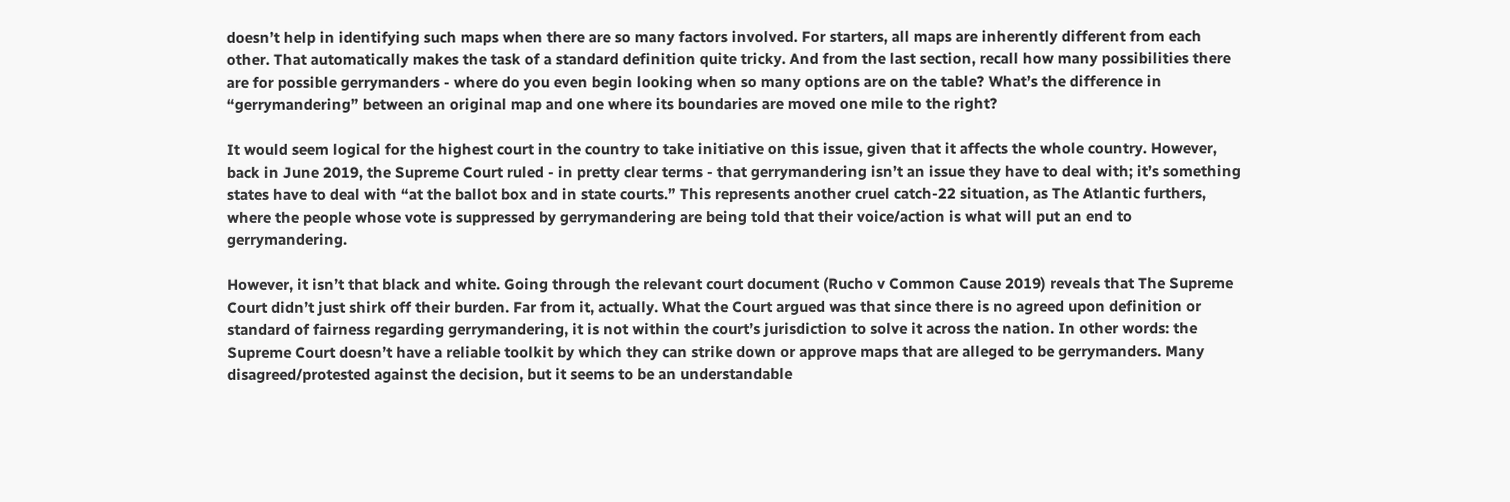doesn’t help in identifying such maps when there are so many factors involved. For starters, all maps are inherently different from each other. That automatically makes the task of a standard definition quite tricky. And from the last section, recall how many possibilities there are for possible gerrymanders - where do you even begin looking when so many options are on the table? What’s the difference in “gerrymandering” between an original map and one where its boundaries are moved one mile to the right?

It would seem logical for the highest court in the country to take initiative on this issue, given that it affects the whole country. However, back in June 2019, the Supreme Court ruled - in pretty clear terms - that gerrymandering isn’t an issue they have to deal with; it’s something states have to deal with “at the ballot box and in state courts.” This represents another cruel catch-22 situation, as The Atlantic furthers, where the people whose vote is suppressed by gerrymandering are being told that their voice/action is what will put an end to gerrymandering.

However, it isn’t that black and white. Going through the relevant court document (Rucho v Common Cause 2019) reveals that The Supreme Court didn’t just shirk off their burden. Far from it, actually. What the Court argued was that since there is no agreed upon definition or standard of fairness regarding gerrymandering, it is not within the court’s jurisdiction to solve it across the nation. In other words: the Supreme Court doesn’t have a reliable toolkit by which they can strike down or approve maps that are alleged to be gerrymanders. Many disagreed/protested against the decision, but it seems to be an understandable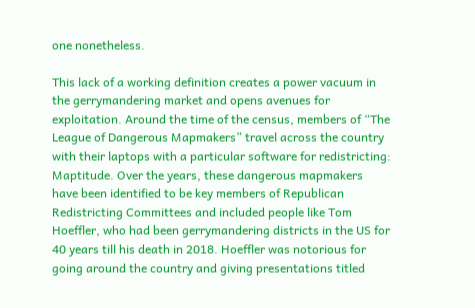one nonetheless.

This lack of a working definition creates a power vacuum in the gerrymandering market and opens avenues for exploitation. Around the time of the census, members of “The League of Dangerous Mapmakers” travel across the country with their laptops with a particular software for redistricting: Maptitude. Over the years, these dangerous mapmakers have been identified to be key members of Republican Redistricting Committees and included people like Tom Hoeffler, who had been gerrymandering districts in the US for 40 years till his death in 2018. Hoeffler was notorious for going around the country and giving presentations titled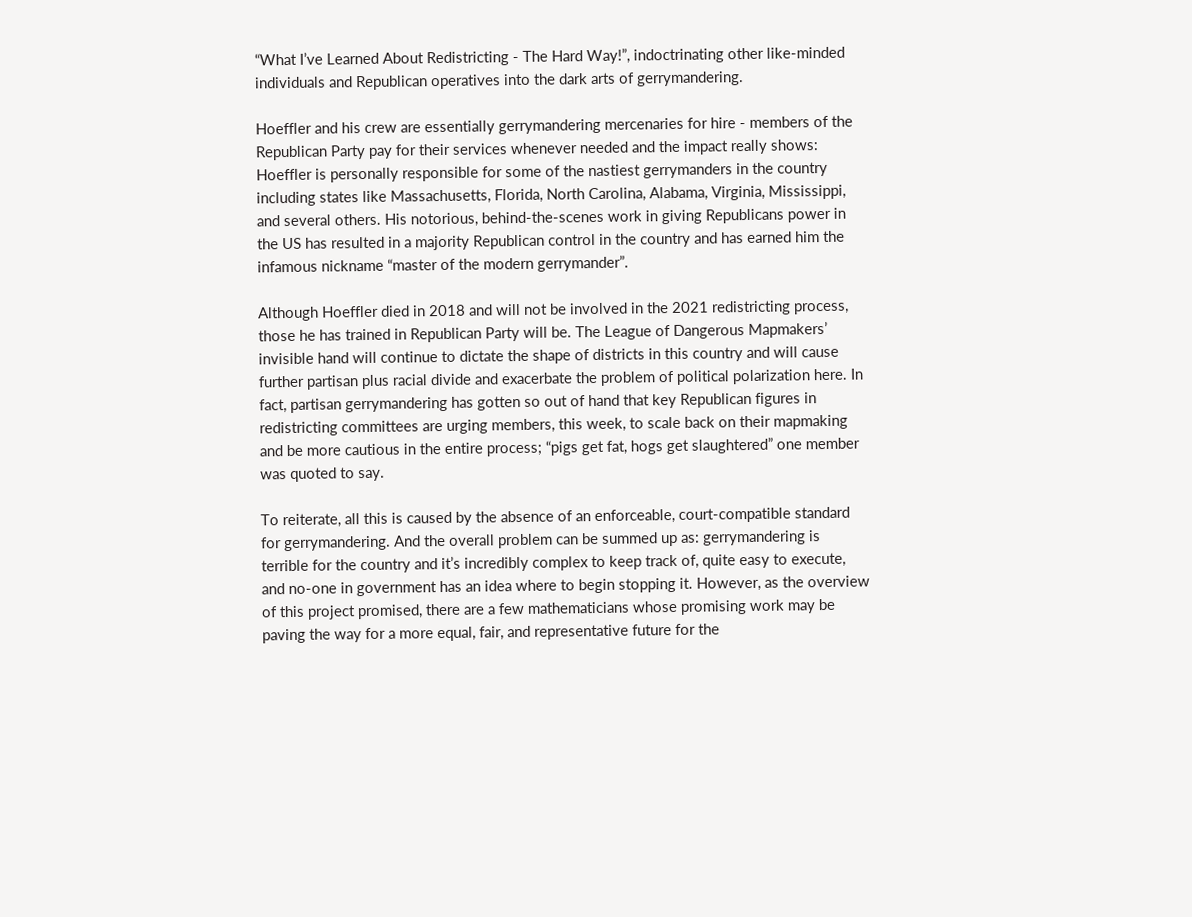“What I’ve Learned About Redistricting - The Hard Way!”, indoctrinating other like-minded individuals and Republican operatives into the dark arts of gerrymandering.

Hoeffler and his crew are essentially gerrymandering mercenaries for hire - members of the Republican Party pay for their services whenever needed and the impact really shows: Hoeffler is personally responsible for some of the nastiest gerrymanders in the country including states like Massachusetts, Florida, North Carolina, Alabama, Virginia, Mississippi, and several others. His notorious, behind-the-scenes work in giving Republicans power in the US has resulted in a majority Republican control in the country and has earned him the infamous nickname “master of the modern gerrymander”.

Although Hoeffler died in 2018 and will not be involved in the 2021 redistricting process, those he has trained in Republican Party will be. The League of Dangerous Mapmakers’ invisible hand will continue to dictate the shape of districts in this country and will cause further partisan plus racial divide and exacerbate the problem of political polarization here. In fact, partisan gerrymandering has gotten so out of hand that key Republican figures in redistricting committees are urging members, this week, to scale back on their mapmaking and be more cautious in the entire process; “pigs get fat, hogs get slaughtered” one member was quoted to say.

To reiterate, all this is caused by the absence of an enforceable, court-compatible standard for gerrymandering. And the overall problem can be summed up as: gerrymandering is terrible for the country and it’s incredibly complex to keep track of, quite easy to execute, and no-one in government has an idea where to begin stopping it. However, as the overview of this project promised, there are a few mathematicians whose promising work may be paving the way for a more equal, fair, and representative future for the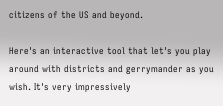citizens of the US and beyond.

Here's an interactive tool that let's you play around with districts and gerrymander as you wish. It's very impressively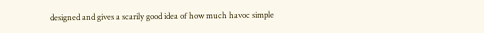designed and gives a scarily good idea of how much havoc simple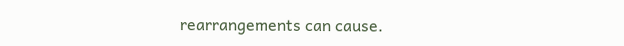rearrangements can cause.